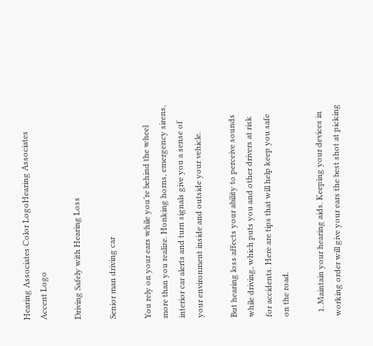Hearing Associates Color LogoHearing Associates Accent Logo

Driving Safely with Hearing Loss

Senior man driving car

You rely on your ears while you’re behind the wheel more than you realize. Honking horns, emergency sirens, interior car alerts and turn signals give you a sense of your environment inside and outside your vehicle.

But hearing loss affects your ability to perceive sounds while driving, which puts you and other drivers at risk for accidents. Here are tips that will help keep you safe on the road.

  1. Maintain your hearing aids. Keeping your devices in working order will give your ears the best shot at picking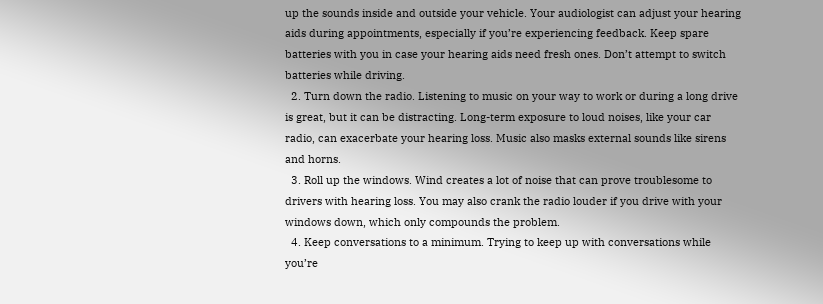up the sounds inside and outside your vehicle. Your audiologist can adjust your hearing aids during appointments, especially if you’re experiencing feedback. Keep spare batteries with you in case your hearing aids need fresh ones. Don’t attempt to switch batteries while driving.
  2. Turn down the radio. Listening to music on your way to work or during a long drive is great, but it can be distracting. Long-term exposure to loud noises, like your car radio, can exacerbate your hearing loss. Music also masks external sounds like sirens and horns.
  3. Roll up the windows. Wind creates a lot of noise that can prove troublesome to drivers with hearing loss. You may also crank the radio louder if you drive with your windows down, which only compounds the problem.
  4. Keep conversations to a minimum. Trying to keep up with conversations while you’re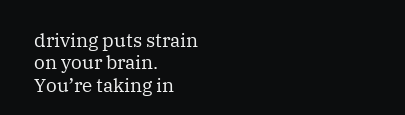driving puts strain on your brain. You’re taking in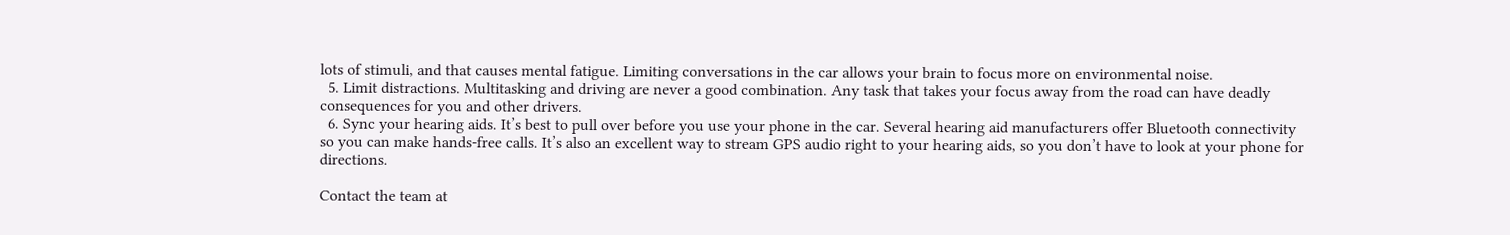lots of stimuli, and that causes mental fatigue. Limiting conversations in the car allows your brain to focus more on environmental noise.
  5. Limit distractions. Multitasking and driving are never a good combination. Any task that takes your focus away from the road can have deadly consequences for you and other drivers.
  6. Sync your hearing aids. It’s best to pull over before you use your phone in the car. Several hearing aid manufacturers offer Bluetooth connectivity so you can make hands-free calls. It’s also an excellent way to stream GPS audio right to your hearing aids, so you don’t have to look at your phone for directions.

Contact the team at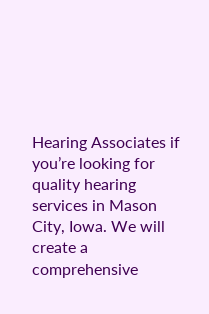Hearing Associates if you’re looking for quality hearing services in Mason City, Iowa. We will create a comprehensive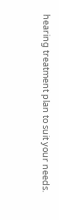hearing treatment plan to suit your needs.